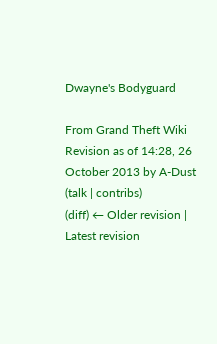Dwayne's Bodyguard

From Grand Theft Wiki
Revision as of 14:28, 26 October 2013 by A-Dust (talk | contribs)
(diff) ← Older revision | Latest revision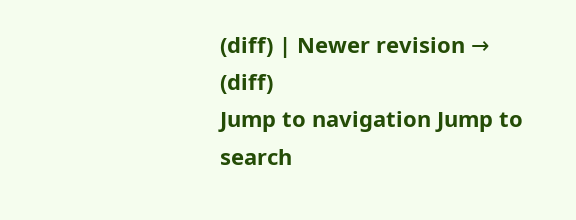(diff) | Newer revision → (diff)
Jump to navigation Jump to search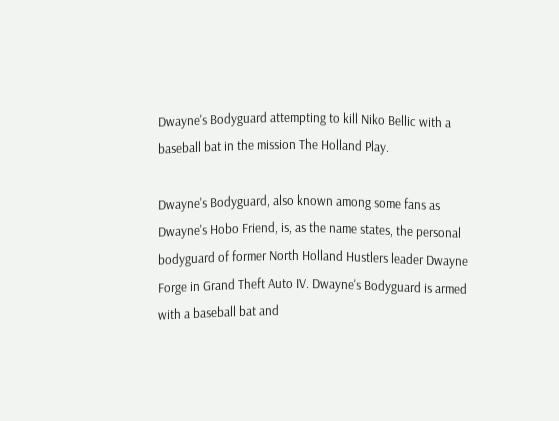Dwayne's Bodyguard attempting to kill Niko Bellic with a baseball bat in the mission The Holland Play.

Dwayne's Bodyguard, also known among some fans as Dwayne's Hobo Friend, is, as the name states, the personal bodyguard of former North Holland Hustlers leader Dwayne Forge in Grand Theft Auto IV. Dwayne's Bodyguard is armed with a baseball bat and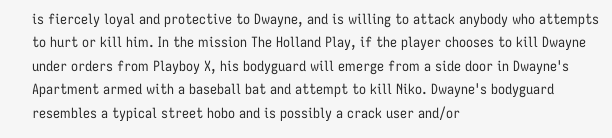is fiercely loyal and protective to Dwayne, and is willing to attack anybody who attempts to hurt or kill him. In the mission The Holland Play, if the player chooses to kill Dwayne under orders from Playboy X, his bodyguard will emerge from a side door in Dwayne's Apartment armed with a baseball bat and attempt to kill Niko. Dwayne's bodyguard resembles a typical street hobo and is possibly a crack user and/or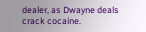dealer, as Dwayne deals crack cocaine.